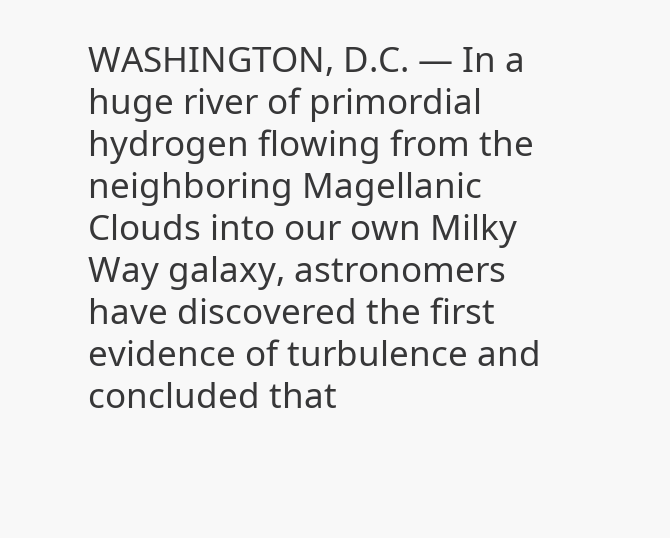WASHINGTON, D.C. — In a huge river of primordial hydrogen flowing from the neighboring Magellanic Clouds into our own Milky Way galaxy, astronomers have discovered the first evidence of turbulence and concluded that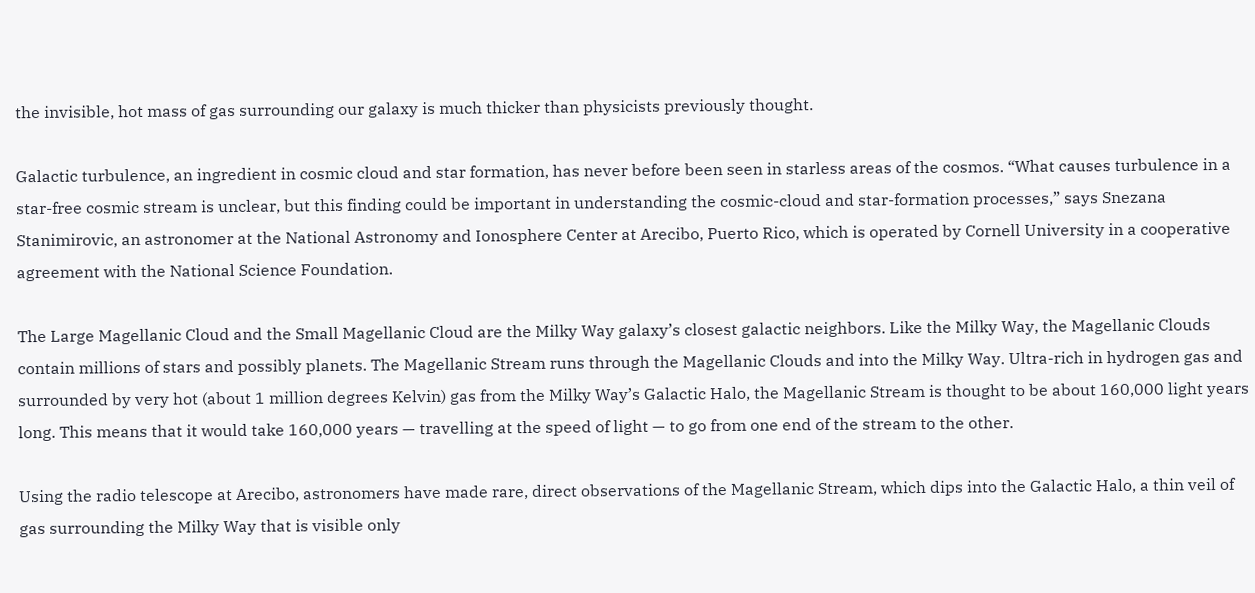the invisible, hot mass of gas surrounding our galaxy is much thicker than physicists previously thought.

Galactic turbulence, an ingredient in cosmic cloud and star formation, has never before been seen in starless areas of the cosmos. “What causes turbulence in a star-free cosmic stream is unclear, but this finding could be important in understanding the cosmic-cloud and star-formation processes,” says Snezana Stanimirovic, an astronomer at the National Astronomy and Ionosphere Center at Arecibo, Puerto Rico, which is operated by Cornell University in a cooperative agreement with the National Science Foundation.

The Large Magellanic Cloud and the Small Magellanic Cloud are the Milky Way galaxy’s closest galactic neighbors. Like the Milky Way, the Magellanic Clouds contain millions of stars and possibly planets. The Magellanic Stream runs through the Magellanic Clouds and into the Milky Way. Ultra-rich in hydrogen gas and surrounded by very hot (about 1 million degrees Kelvin) gas from the Milky Way’s Galactic Halo, the Magellanic Stream is thought to be about 160,000 light years long. This means that it would take 160,000 years — travelling at the speed of light — to go from one end of the stream to the other.

Using the radio telescope at Arecibo, astronomers have made rare, direct observations of the Magellanic Stream, which dips into the Galactic Halo, a thin veil of gas surrounding the Milky Way that is visible only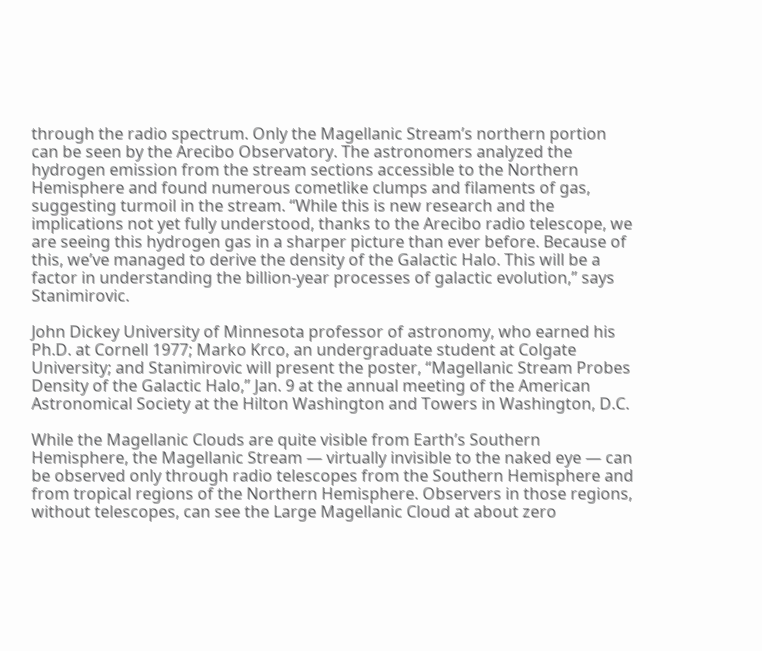through the radio spectrum. Only the Magellanic Stream’s northern portion can be seen by the Arecibo Observatory. The astronomers analyzed the hydrogen emission from the stream sections accessible to the Northern Hemisphere and found numerous cometlike clumps and filaments of gas, suggesting turmoil in the stream. “While this is new research and the implications not yet fully understood, thanks to the Arecibo radio telescope, we are seeing this hydrogen gas in a sharper picture than ever before. Because of this, we’ve managed to derive the density of the Galactic Halo. This will be a factor in understanding the billion-year processes of galactic evolution,” says Stanimirovic.

John Dickey University of Minnesota professor of astronomy, who earned his Ph.D. at Cornell 1977; Marko Krco, an undergraduate student at Colgate University; and Stanimirovic will present the poster, “Magellanic Stream Probes Density of the Galactic Halo,” Jan. 9 at the annual meeting of the American Astronomical Society at the Hilton Washington and Towers in Washington, D.C.

While the Magellanic Clouds are quite visible from Earth’s Southern Hemisphere, the Magellanic Stream — virtually invisible to the naked eye — can be observed only through radio telescopes from the Southern Hemisphere and from tropical regions of the Northern Hemisphere. Observers in those regions, without telescopes, can see the Large Magellanic Cloud at about zero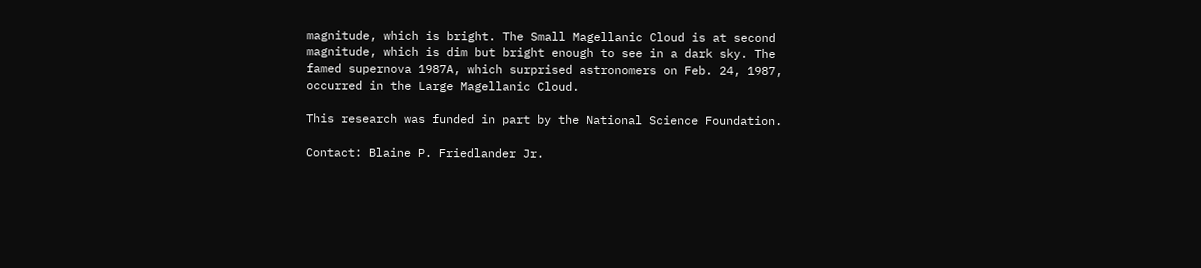magnitude, which is bright. The Small Magellanic Cloud is at second magnitude, which is dim but bright enough to see in a dark sky. The famed supernova 1987A, which surprised astronomers on Feb. 24, 1987, occurred in the Large Magellanic Cloud.

This research was funded in part by the National Science Foundation.

Contact: Blaine P. Friedlander Jr.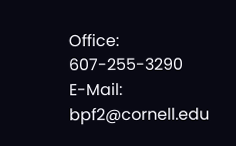Office: 607-255-3290
E-Mail: bpf2@cornell.edu